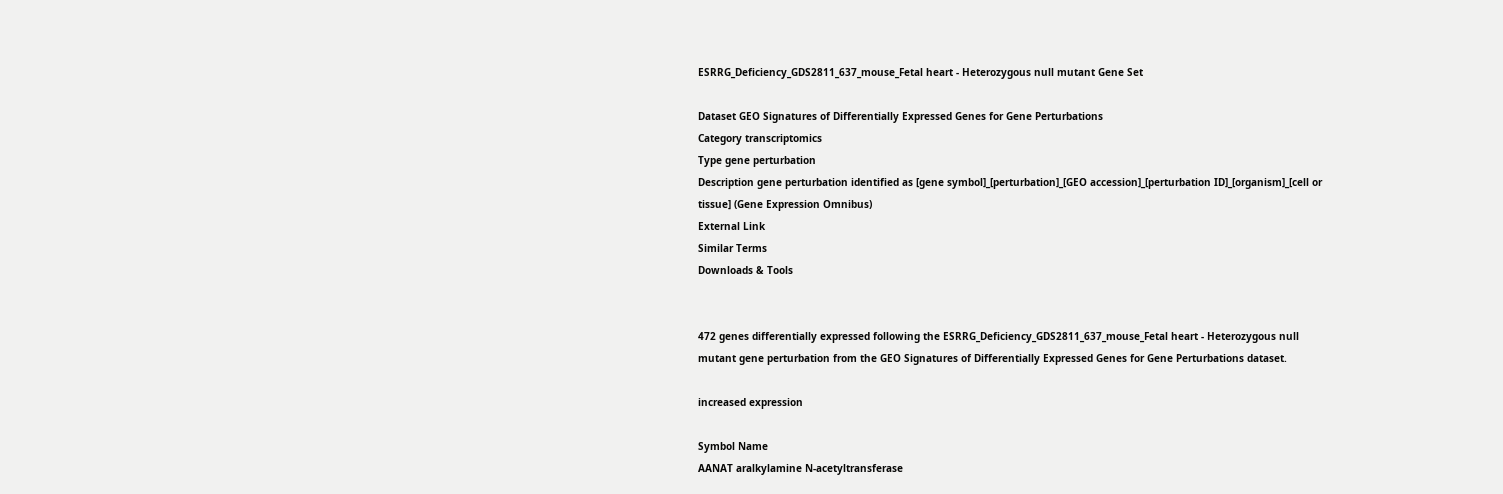ESRRG_Deficiency_GDS2811_637_mouse_Fetal heart - Heterozygous null mutant Gene Set

Dataset GEO Signatures of Differentially Expressed Genes for Gene Perturbations
Category transcriptomics
Type gene perturbation
Description gene perturbation identified as [gene symbol]_[perturbation]_[GEO accession]_[perturbation ID]_[organism]_[cell or tissue] (Gene Expression Omnibus)
External Link
Similar Terms
Downloads & Tools


472 genes differentially expressed following the ESRRG_Deficiency_GDS2811_637_mouse_Fetal heart - Heterozygous null mutant gene perturbation from the GEO Signatures of Differentially Expressed Genes for Gene Perturbations dataset.

increased expression

Symbol Name
AANAT aralkylamine N-acetyltransferase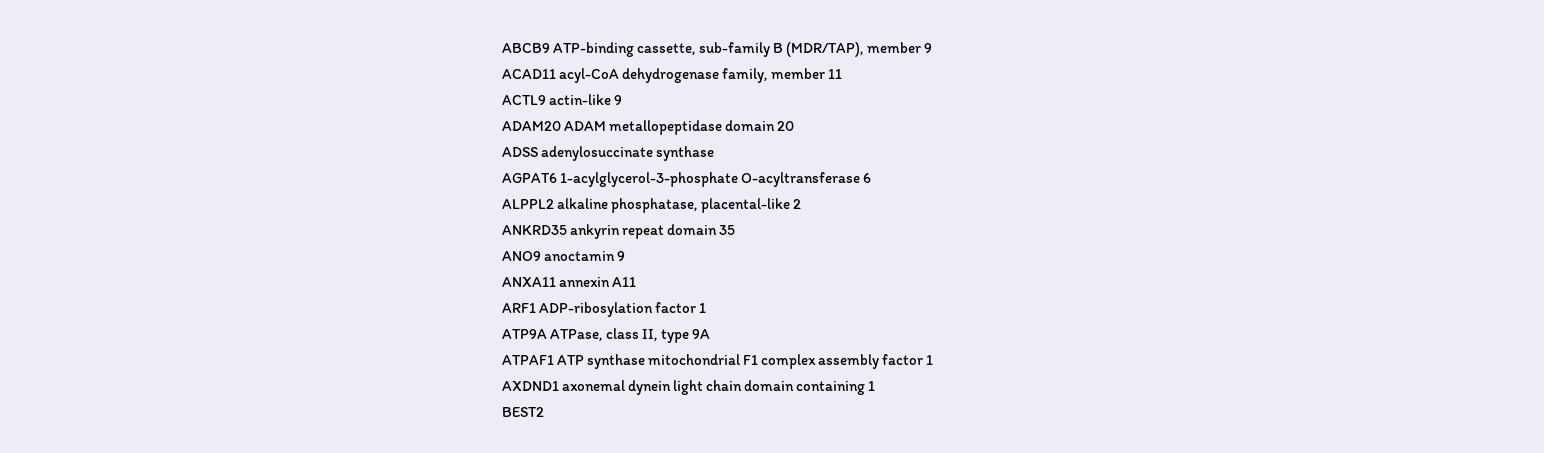ABCB9 ATP-binding cassette, sub-family B (MDR/TAP), member 9
ACAD11 acyl-CoA dehydrogenase family, member 11
ACTL9 actin-like 9
ADAM20 ADAM metallopeptidase domain 20
ADSS adenylosuccinate synthase
AGPAT6 1-acylglycerol-3-phosphate O-acyltransferase 6
ALPPL2 alkaline phosphatase, placental-like 2
ANKRD35 ankyrin repeat domain 35
ANO9 anoctamin 9
ANXA11 annexin A11
ARF1 ADP-ribosylation factor 1
ATP9A ATPase, class II, type 9A
ATPAF1 ATP synthase mitochondrial F1 complex assembly factor 1
AXDND1 axonemal dynein light chain domain containing 1
BEST2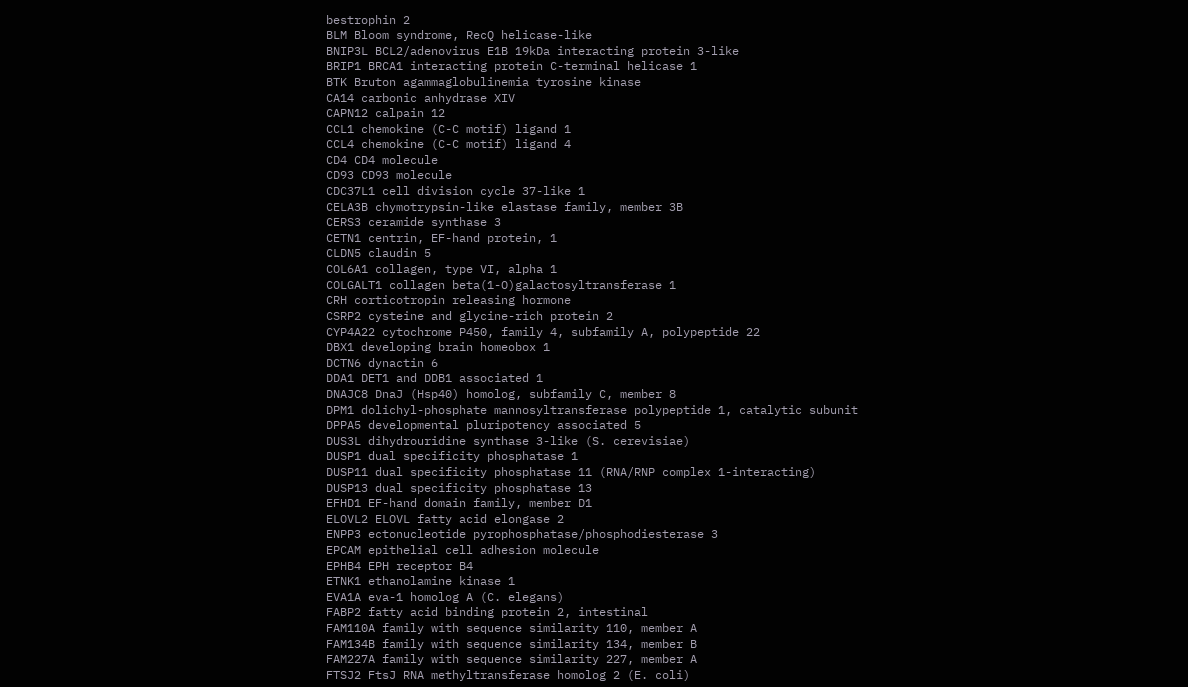bestrophin 2
BLM Bloom syndrome, RecQ helicase-like
BNIP3L BCL2/adenovirus E1B 19kDa interacting protein 3-like
BRIP1 BRCA1 interacting protein C-terminal helicase 1
BTK Bruton agammaglobulinemia tyrosine kinase
CA14 carbonic anhydrase XIV
CAPN12 calpain 12
CCL1 chemokine (C-C motif) ligand 1
CCL4 chemokine (C-C motif) ligand 4
CD4 CD4 molecule
CD93 CD93 molecule
CDC37L1 cell division cycle 37-like 1
CELA3B chymotrypsin-like elastase family, member 3B
CERS3 ceramide synthase 3
CETN1 centrin, EF-hand protein, 1
CLDN5 claudin 5
COL6A1 collagen, type VI, alpha 1
COLGALT1 collagen beta(1-O)galactosyltransferase 1
CRH corticotropin releasing hormone
CSRP2 cysteine and glycine-rich protein 2
CYP4A22 cytochrome P450, family 4, subfamily A, polypeptide 22
DBX1 developing brain homeobox 1
DCTN6 dynactin 6
DDA1 DET1 and DDB1 associated 1
DNAJC8 DnaJ (Hsp40) homolog, subfamily C, member 8
DPM1 dolichyl-phosphate mannosyltransferase polypeptide 1, catalytic subunit
DPPA5 developmental pluripotency associated 5
DUS3L dihydrouridine synthase 3-like (S. cerevisiae)
DUSP1 dual specificity phosphatase 1
DUSP11 dual specificity phosphatase 11 (RNA/RNP complex 1-interacting)
DUSP13 dual specificity phosphatase 13
EFHD1 EF-hand domain family, member D1
ELOVL2 ELOVL fatty acid elongase 2
ENPP3 ectonucleotide pyrophosphatase/phosphodiesterase 3
EPCAM epithelial cell adhesion molecule
EPHB4 EPH receptor B4
ETNK1 ethanolamine kinase 1
EVA1A eva-1 homolog A (C. elegans)
FABP2 fatty acid binding protein 2, intestinal
FAM110A family with sequence similarity 110, member A
FAM134B family with sequence similarity 134, member B
FAM227A family with sequence similarity 227, member A
FTSJ2 FtsJ RNA methyltransferase homolog 2 (E. coli)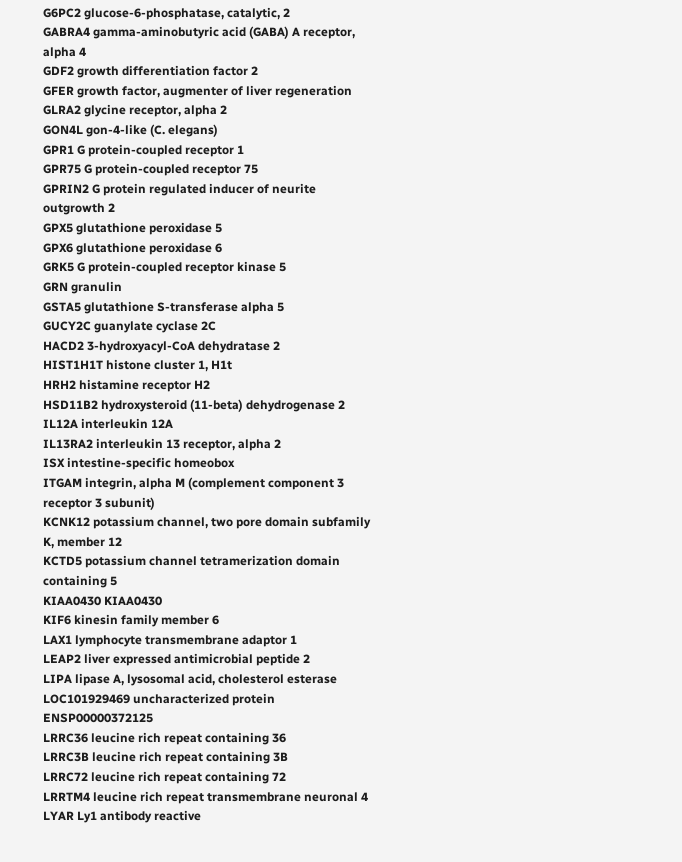G6PC2 glucose-6-phosphatase, catalytic, 2
GABRA4 gamma-aminobutyric acid (GABA) A receptor, alpha 4
GDF2 growth differentiation factor 2
GFER growth factor, augmenter of liver regeneration
GLRA2 glycine receptor, alpha 2
GON4L gon-4-like (C. elegans)
GPR1 G protein-coupled receptor 1
GPR75 G protein-coupled receptor 75
GPRIN2 G protein regulated inducer of neurite outgrowth 2
GPX5 glutathione peroxidase 5
GPX6 glutathione peroxidase 6
GRK5 G protein-coupled receptor kinase 5
GRN granulin
GSTA5 glutathione S-transferase alpha 5
GUCY2C guanylate cyclase 2C
HACD2 3-hydroxyacyl-CoA dehydratase 2
HIST1H1T histone cluster 1, H1t
HRH2 histamine receptor H2
HSD11B2 hydroxysteroid (11-beta) dehydrogenase 2
IL12A interleukin 12A
IL13RA2 interleukin 13 receptor, alpha 2
ISX intestine-specific homeobox
ITGAM integrin, alpha M (complement component 3 receptor 3 subunit)
KCNK12 potassium channel, two pore domain subfamily K, member 12
KCTD5 potassium channel tetramerization domain containing 5
KIAA0430 KIAA0430
KIF6 kinesin family member 6
LAX1 lymphocyte transmembrane adaptor 1
LEAP2 liver expressed antimicrobial peptide 2
LIPA lipase A, lysosomal acid, cholesterol esterase
LOC101929469 uncharacterized protein ENSP00000372125
LRRC36 leucine rich repeat containing 36
LRRC3B leucine rich repeat containing 3B
LRRC72 leucine rich repeat containing 72
LRRTM4 leucine rich repeat transmembrane neuronal 4
LYAR Ly1 antibody reactive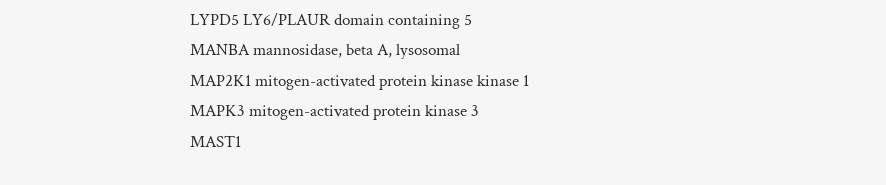LYPD5 LY6/PLAUR domain containing 5
MANBA mannosidase, beta A, lysosomal
MAP2K1 mitogen-activated protein kinase kinase 1
MAPK3 mitogen-activated protein kinase 3
MAST1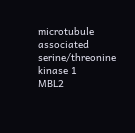microtubule associated serine/threonine kinase 1
MBL2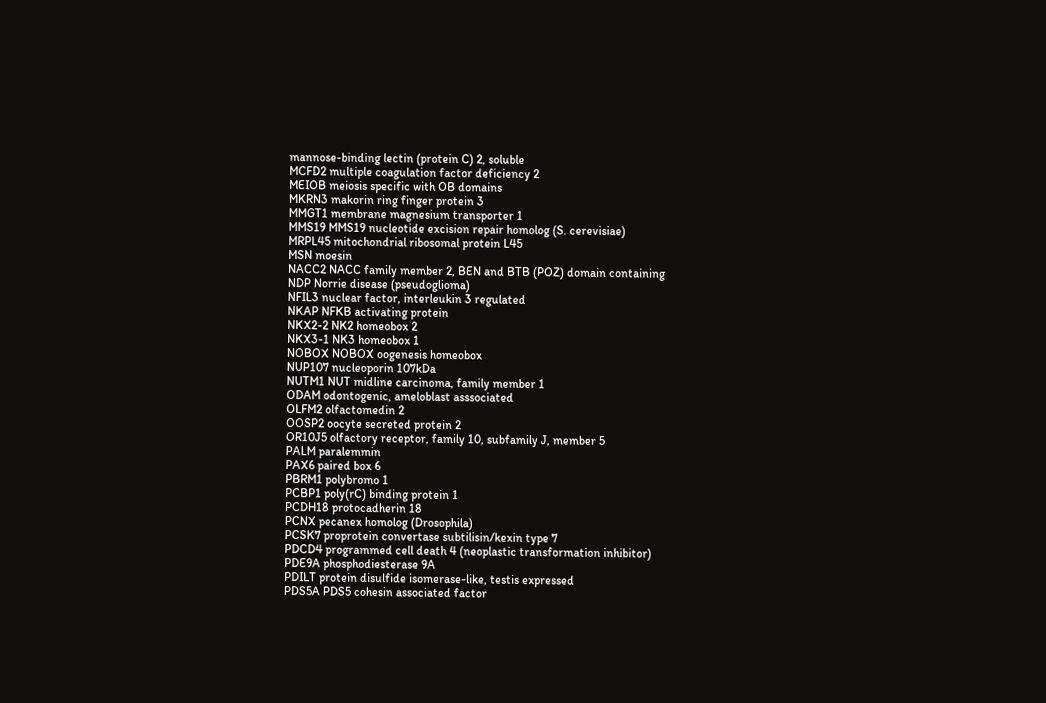mannose-binding lectin (protein C) 2, soluble
MCFD2 multiple coagulation factor deficiency 2
MEIOB meiosis specific with OB domains
MKRN3 makorin ring finger protein 3
MMGT1 membrane magnesium transporter 1
MMS19 MMS19 nucleotide excision repair homolog (S. cerevisiae)
MRPL45 mitochondrial ribosomal protein L45
MSN moesin
NACC2 NACC family member 2, BEN and BTB (POZ) domain containing
NDP Norrie disease (pseudoglioma)
NFIL3 nuclear factor, interleukin 3 regulated
NKAP NFKB activating protein
NKX2-2 NK2 homeobox 2
NKX3-1 NK3 homeobox 1
NOBOX NOBOX oogenesis homeobox
NUP107 nucleoporin 107kDa
NUTM1 NUT midline carcinoma, family member 1
ODAM odontogenic, ameloblast asssociated
OLFM2 olfactomedin 2
OOSP2 oocyte secreted protein 2
OR10J5 olfactory receptor, family 10, subfamily J, member 5
PALM paralemmin
PAX6 paired box 6
PBRM1 polybromo 1
PCBP1 poly(rC) binding protein 1
PCDH18 protocadherin 18
PCNX pecanex homolog (Drosophila)
PCSK7 proprotein convertase subtilisin/kexin type 7
PDCD4 programmed cell death 4 (neoplastic transformation inhibitor)
PDE9A phosphodiesterase 9A
PDILT protein disulfide isomerase-like, testis expressed
PDS5A PDS5 cohesin associated factor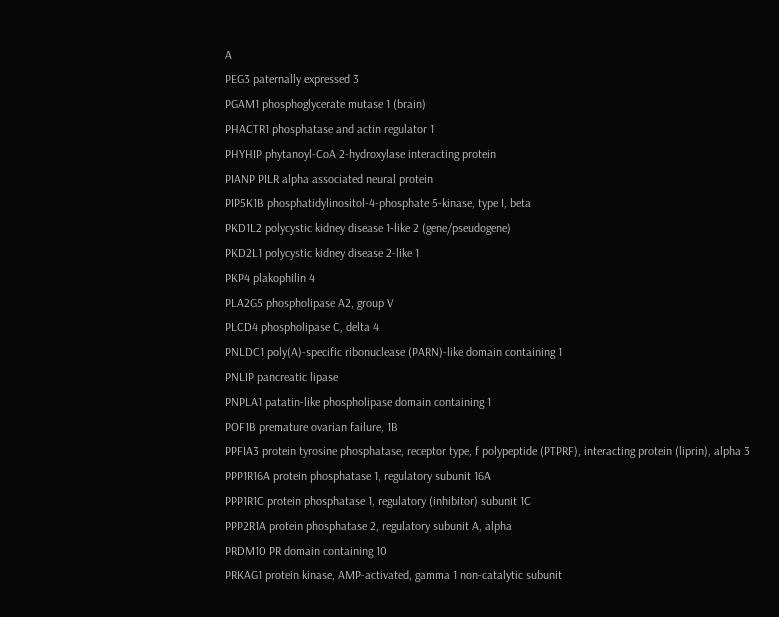A
PEG3 paternally expressed 3
PGAM1 phosphoglycerate mutase 1 (brain)
PHACTR1 phosphatase and actin regulator 1
PHYHIP phytanoyl-CoA 2-hydroxylase interacting protein
PIANP PILR alpha associated neural protein
PIP5K1B phosphatidylinositol-4-phosphate 5-kinase, type I, beta
PKD1L2 polycystic kidney disease 1-like 2 (gene/pseudogene)
PKD2L1 polycystic kidney disease 2-like 1
PKP4 plakophilin 4
PLA2G5 phospholipase A2, group V
PLCD4 phospholipase C, delta 4
PNLDC1 poly(A)-specific ribonuclease (PARN)-like domain containing 1
PNLIP pancreatic lipase
PNPLA1 patatin-like phospholipase domain containing 1
POF1B premature ovarian failure, 1B
PPFIA3 protein tyrosine phosphatase, receptor type, f polypeptide (PTPRF), interacting protein (liprin), alpha 3
PPP1R16A protein phosphatase 1, regulatory subunit 16A
PPP1R1C protein phosphatase 1, regulatory (inhibitor) subunit 1C
PPP2R1A protein phosphatase 2, regulatory subunit A, alpha
PRDM10 PR domain containing 10
PRKAG1 protein kinase, AMP-activated, gamma 1 non-catalytic subunit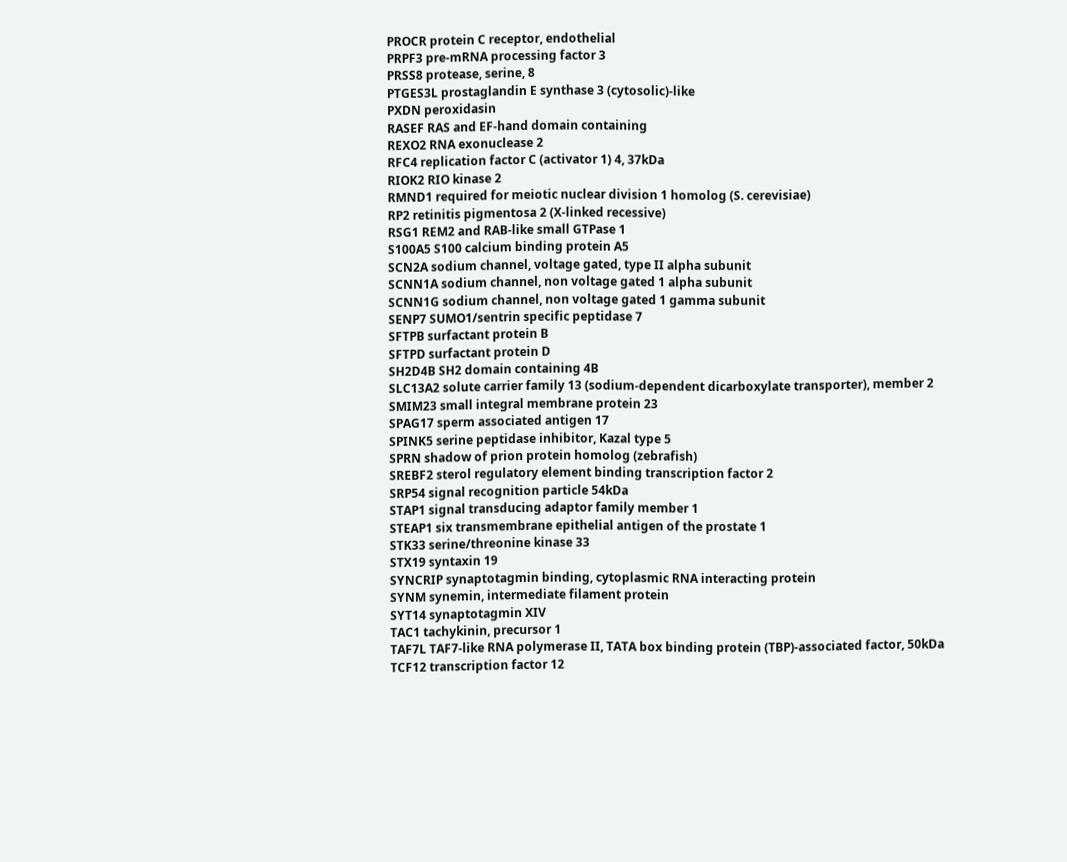PROCR protein C receptor, endothelial
PRPF3 pre-mRNA processing factor 3
PRSS8 protease, serine, 8
PTGES3L prostaglandin E synthase 3 (cytosolic)-like
PXDN peroxidasin
RASEF RAS and EF-hand domain containing
REXO2 RNA exonuclease 2
RFC4 replication factor C (activator 1) 4, 37kDa
RIOK2 RIO kinase 2
RMND1 required for meiotic nuclear division 1 homolog (S. cerevisiae)
RP2 retinitis pigmentosa 2 (X-linked recessive)
RSG1 REM2 and RAB-like small GTPase 1
S100A5 S100 calcium binding protein A5
SCN2A sodium channel, voltage gated, type II alpha subunit
SCNN1A sodium channel, non voltage gated 1 alpha subunit
SCNN1G sodium channel, non voltage gated 1 gamma subunit
SENP7 SUMO1/sentrin specific peptidase 7
SFTPB surfactant protein B
SFTPD surfactant protein D
SH2D4B SH2 domain containing 4B
SLC13A2 solute carrier family 13 (sodium-dependent dicarboxylate transporter), member 2
SMIM23 small integral membrane protein 23
SPAG17 sperm associated antigen 17
SPINK5 serine peptidase inhibitor, Kazal type 5
SPRN shadow of prion protein homolog (zebrafish)
SREBF2 sterol regulatory element binding transcription factor 2
SRP54 signal recognition particle 54kDa
STAP1 signal transducing adaptor family member 1
STEAP1 six transmembrane epithelial antigen of the prostate 1
STK33 serine/threonine kinase 33
STX19 syntaxin 19
SYNCRIP synaptotagmin binding, cytoplasmic RNA interacting protein
SYNM synemin, intermediate filament protein
SYT14 synaptotagmin XIV
TAC1 tachykinin, precursor 1
TAF7L TAF7-like RNA polymerase II, TATA box binding protein (TBP)-associated factor, 50kDa
TCF12 transcription factor 12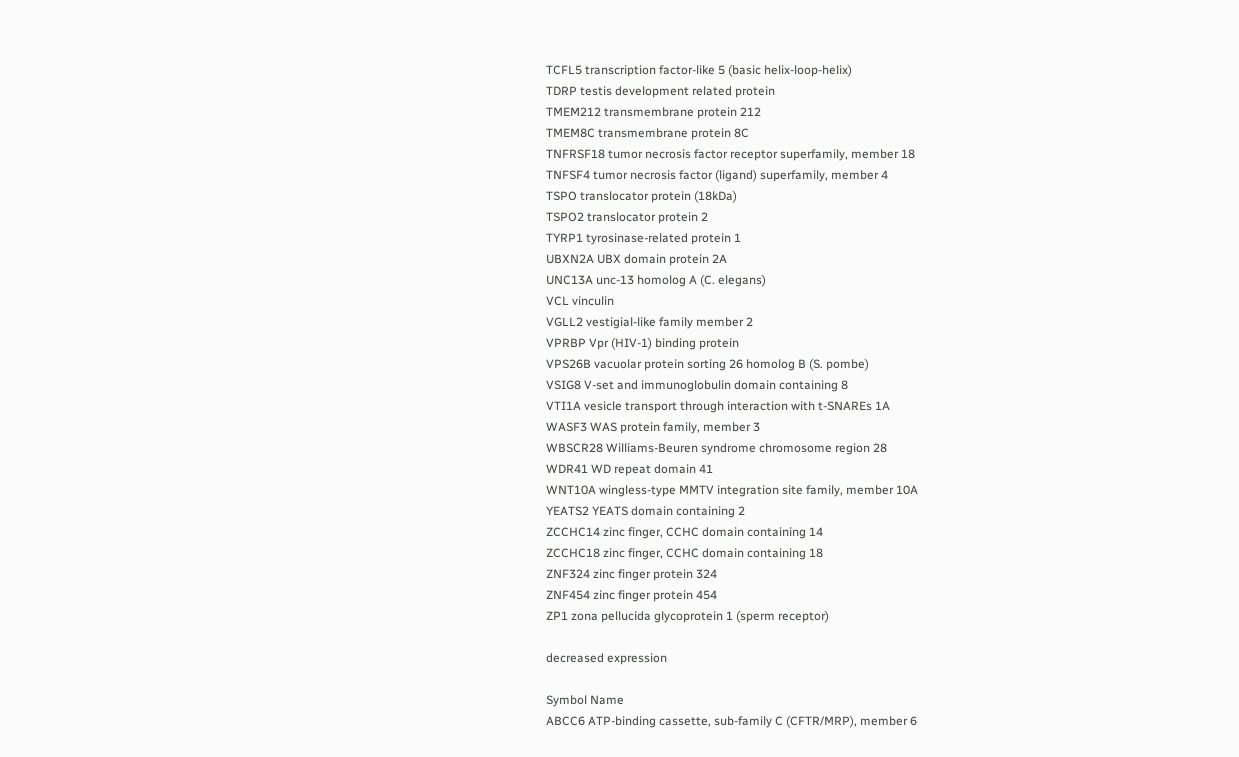TCFL5 transcription factor-like 5 (basic helix-loop-helix)
TDRP testis development related protein
TMEM212 transmembrane protein 212
TMEM8C transmembrane protein 8C
TNFRSF18 tumor necrosis factor receptor superfamily, member 18
TNFSF4 tumor necrosis factor (ligand) superfamily, member 4
TSPO translocator protein (18kDa)
TSPO2 translocator protein 2
TYRP1 tyrosinase-related protein 1
UBXN2A UBX domain protein 2A
UNC13A unc-13 homolog A (C. elegans)
VCL vinculin
VGLL2 vestigial-like family member 2
VPRBP Vpr (HIV-1) binding protein
VPS26B vacuolar protein sorting 26 homolog B (S. pombe)
VSIG8 V-set and immunoglobulin domain containing 8
VTI1A vesicle transport through interaction with t-SNAREs 1A
WASF3 WAS protein family, member 3
WBSCR28 Williams-Beuren syndrome chromosome region 28
WDR41 WD repeat domain 41
WNT10A wingless-type MMTV integration site family, member 10A
YEATS2 YEATS domain containing 2
ZCCHC14 zinc finger, CCHC domain containing 14
ZCCHC18 zinc finger, CCHC domain containing 18
ZNF324 zinc finger protein 324
ZNF454 zinc finger protein 454
ZP1 zona pellucida glycoprotein 1 (sperm receptor)

decreased expression

Symbol Name
ABCC6 ATP-binding cassette, sub-family C (CFTR/MRP), member 6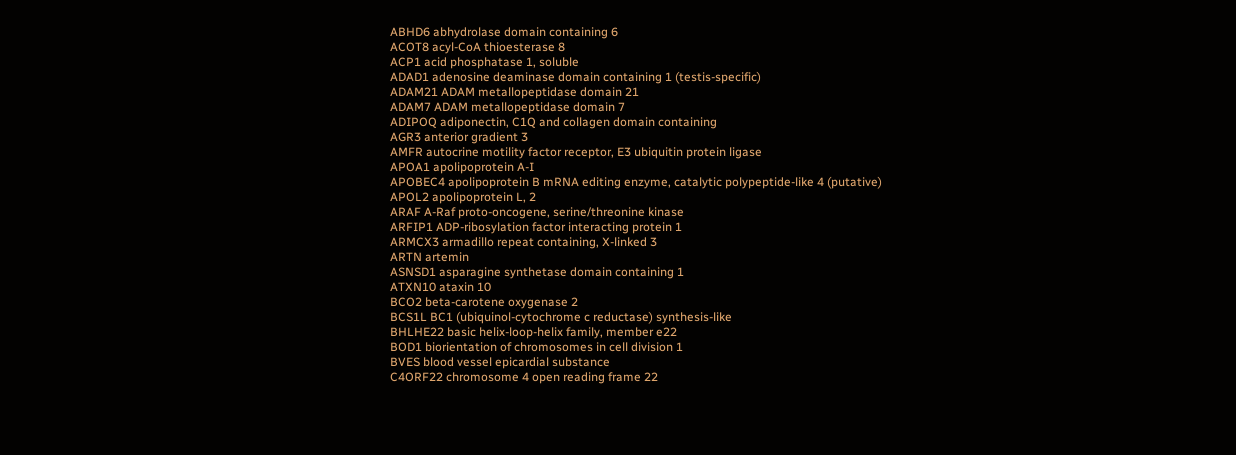ABHD6 abhydrolase domain containing 6
ACOT8 acyl-CoA thioesterase 8
ACP1 acid phosphatase 1, soluble
ADAD1 adenosine deaminase domain containing 1 (testis-specific)
ADAM21 ADAM metallopeptidase domain 21
ADAM7 ADAM metallopeptidase domain 7
ADIPOQ adiponectin, C1Q and collagen domain containing
AGR3 anterior gradient 3
AMFR autocrine motility factor receptor, E3 ubiquitin protein ligase
APOA1 apolipoprotein A-I
APOBEC4 apolipoprotein B mRNA editing enzyme, catalytic polypeptide-like 4 (putative)
APOL2 apolipoprotein L, 2
ARAF A-Raf proto-oncogene, serine/threonine kinase
ARFIP1 ADP-ribosylation factor interacting protein 1
ARMCX3 armadillo repeat containing, X-linked 3
ARTN artemin
ASNSD1 asparagine synthetase domain containing 1
ATXN10 ataxin 10
BCO2 beta-carotene oxygenase 2
BCS1L BC1 (ubiquinol-cytochrome c reductase) synthesis-like
BHLHE22 basic helix-loop-helix family, member e22
BOD1 biorientation of chromosomes in cell division 1
BVES blood vessel epicardial substance
C4ORF22 chromosome 4 open reading frame 22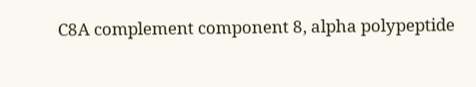C8A complement component 8, alpha polypeptide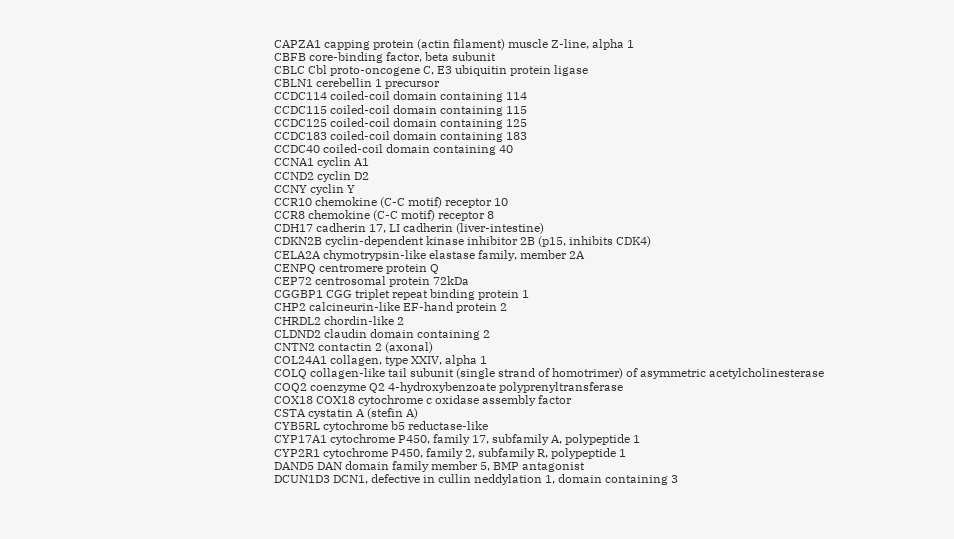CAPZA1 capping protein (actin filament) muscle Z-line, alpha 1
CBFB core-binding factor, beta subunit
CBLC Cbl proto-oncogene C, E3 ubiquitin protein ligase
CBLN1 cerebellin 1 precursor
CCDC114 coiled-coil domain containing 114
CCDC115 coiled-coil domain containing 115
CCDC125 coiled-coil domain containing 125
CCDC183 coiled-coil domain containing 183
CCDC40 coiled-coil domain containing 40
CCNA1 cyclin A1
CCND2 cyclin D2
CCNY cyclin Y
CCR10 chemokine (C-C motif) receptor 10
CCR8 chemokine (C-C motif) receptor 8
CDH17 cadherin 17, LI cadherin (liver-intestine)
CDKN2B cyclin-dependent kinase inhibitor 2B (p15, inhibits CDK4)
CELA2A chymotrypsin-like elastase family, member 2A
CENPQ centromere protein Q
CEP72 centrosomal protein 72kDa
CGGBP1 CGG triplet repeat binding protein 1
CHP2 calcineurin-like EF-hand protein 2
CHRDL2 chordin-like 2
CLDND2 claudin domain containing 2
CNTN2 contactin 2 (axonal)
COL24A1 collagen, type XXIV, alpha 1
COLQ collagen-like tail subunit (single strand of homotrimer) of asymmetric acetylcholinesterase
COQ2 coenzyme Q2 4-hydroxybenzoate polyprenyltransferase
COX18 COX18 cytochrome c oxidase assembly factor
CSTA cystatin A (stefin A)
CYB5RL cytochrome b5 reductase-like
CYP17A1 cytochrome P450, family 17, subfamily A, polypeptide 1
CYP2R1 cytochrome P450, family 2, subfamily R, polypeptide 1
DAND5 DAN domain family member 5, BMP antagonist
DCUN1D3 DCN1, defective in cullin neddylation 1, domain containing 3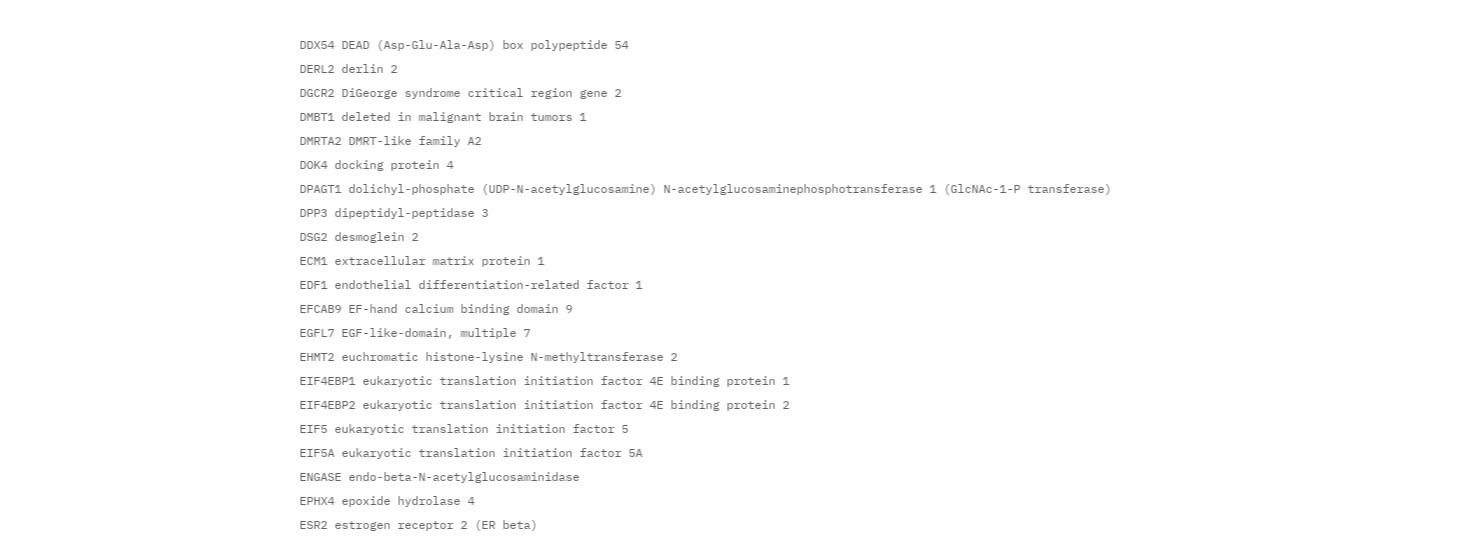DDX54 DEAD (Asp-Glu-Ala-Asp) box polypeptide 54
DERL2 derlin 2
DGCR2 DiGeorge syndrome critical region gene 2
DMBT1 deleted in malignant brain tumors 1
DMRTA2 DMRT-like family A2
DOK4 docking protein 4
DPAGT1 dolichyl-phosphate (UDP-N-acetylglucosamine) N-acetylglucosaminephosphotransferase 1 (GlcNAc-1-P transferase)
DPP3 dipeptidyl-peptidase 3
DSG2 desmoglein 2
ECM1 extracellular matrix protein 1
EDF1 endothelial differentiation-related factor 1
EFCAB9 EF-hand calcium binding domain 9
EGFL7 EGF-like-domain, multiple 7
EHMT2 euchromatic histone-lysine N-methyltransferase 2
EIF4EBP1 eukaryotic translation initiation factor 4E binding protein 1
EIF4EBP2 eukaryotic translation initiation factor 4E binding protein 2
EIF5 eukaryotic translation initiation factor 5
EIF5A eukaryotic translation initiation factor 5A
ENGASE endo-beta-N-acetylglucosaminidase
EPHX4 epoxide hydrolase 4
ESR2 estrogen receptor 2 (ER beta)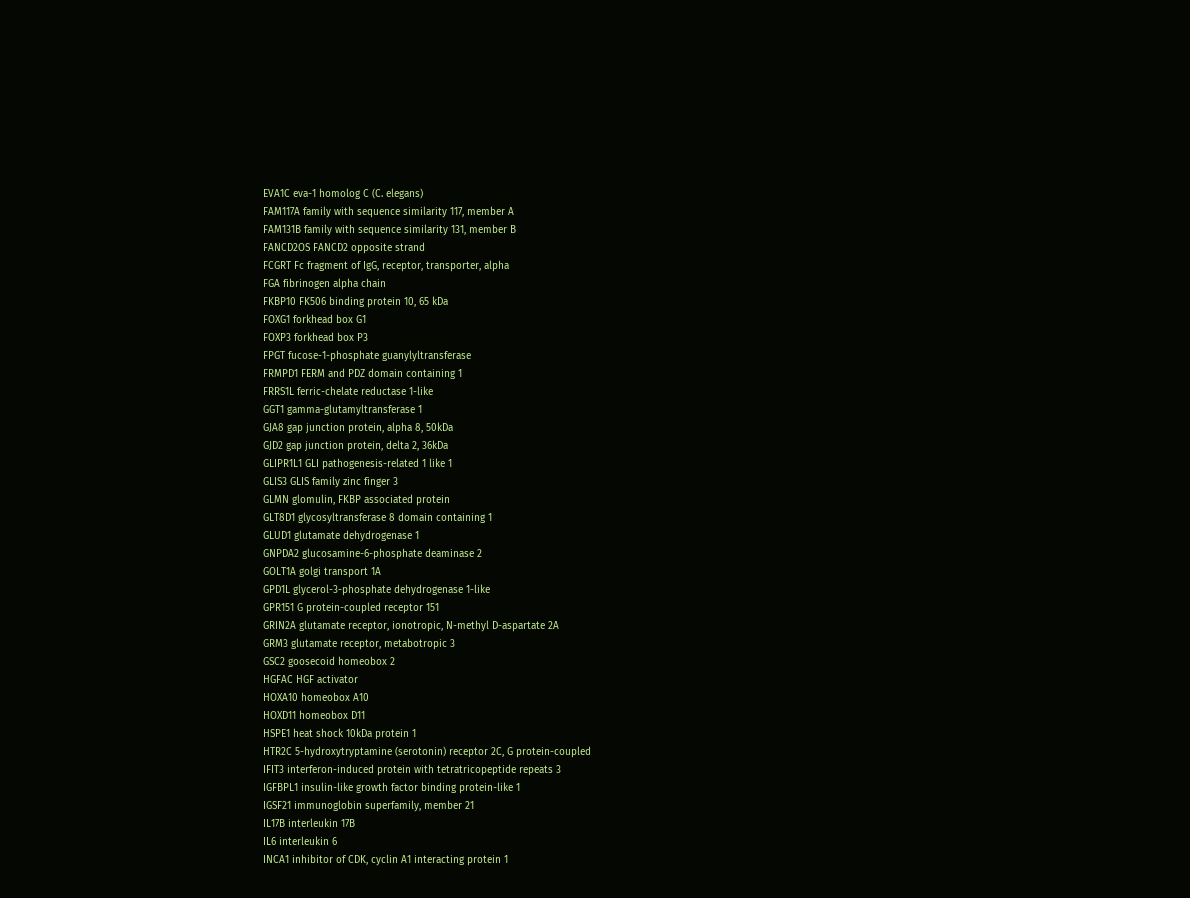EVA1C eva-1 homolog C (C. elegans)
FAM117A family with sequence similarity 117, member A
FAM131B family with sequence similarity 131, member B
FANCD2OS FANCD2 opposite strand
FCGRT Fc fragment of IgG, receptor, transporter, alpha
FGA fibrinogen alpha chain
FKBP10 FK506 binding protein 10, 65 kDa
FOXG1 forkhead box G1
FOXP3 forkhead box P3
FPGT fucose-1-phosphate guanylyltransferase
FRMPD1 FERM and PDZ domain containing 1
FRRS1L ferric-chelate reductase 1-like
GGT1 gamma-glutamyltransferase 1
GJA8 gap junction protein, alpha 8, 50kDa
GJD2 gap junction protein, delta 2, 36kDa
GLIPR1L1 GLI pathogenesis-related 1 like 1
GLIS3 GLIS family zinc finger 3
GLMN glomulin, FKBP associated protein
GLT8D1 glycosyltransferase 8 domain containing 1
GLUD1 glutamate dehydrogenase 1
GNPDA2 glucosamine-6-phosphate deaminase 2
GOLT1A golgi transport 1A
GPD1L glycerol-3-phosphate dehydrogenase 1-like
GPR151 G protein-coupled receptor 151
GRIN2A glutamate receptor, ionotropic, N-methyl D-aspartate 2A
GRM3 glutamate receptor, metabotropic 3
GSC2 goosecoid homeobox 2
HGFAC HGF activator
HOXA10 homeobox A10
HOXD11 homeobox D11
HSPE1 heat shock 10kDa protein 1
HTR2C 5-hydroxytryptamine (serotonin) receptor 2C, G protein-coupled
IFIT3 interferon-induced protein with tetratricopeptide repeats 3
IGFBPL1 insulin-like growth factor binding protein-like 1
IGSF21 immunoglobin superfamily, member 21
IL17B interleukin 17B
IL6 interleukin 6
INCA1 inhibitor of CDK, cyclin A1 interacting protein 1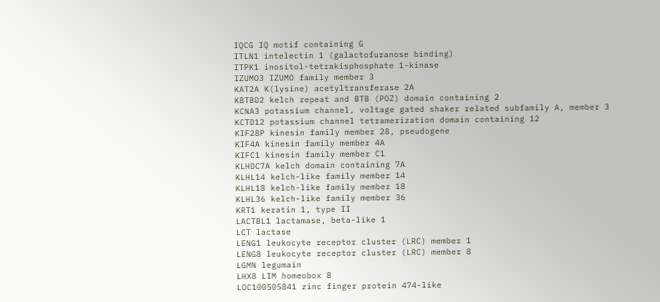IQCG IQ motif containing G
ITLN1 intelectin 1 (galactofuranose binding)
ITPK1 inositol-tetrakisphosphate 1-kinase
IZUMO3 IZUMO family member 3
KAT2A K(lysine) acetyltransferase 2A
KBTBD2 kelch repeat and BTB (POZ) domain containing 2
KCNA3 potassium channel, voltage gated shaker related subfamily A, member 3
KCTD12 potassium channel tetramerization domain containing 12
KIF28P kinesin family member 28, pseudogene
KIF4A kinesin family member 4A
KIFC1 kinesin family member C1
KLHDC7A kelch domain containing 7A
KLHL14 kelch-like family member 14
KLHL18 kelch-like family member 18
KLHL36 kelch-like family member 36
KRT1 keratin 1, type II
LACTBL1 lactamase, beta-like 1
LCT lactase
LENG1 leukocyte receptor cluster (LRC) member 1
LENG8 leukocyte receptor cluster (LRC) member 8
LGMN legumain
LHX8 LIM homeobox 8
LOC100505841 zinc finger protein 474-like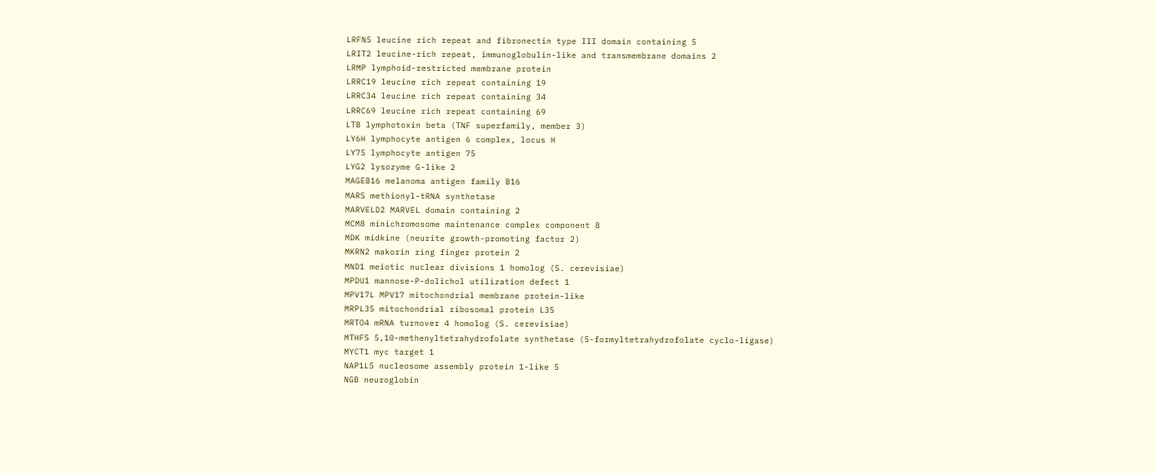LRFN5 leucine rich repeat and fibronectin type III domain containing 5
LRIT2 leucine-rich repeat, immunoglobulin-like and transmembrane domains 2
LRMP lymphoid-restricted membrane protein
LRRC19 leucine rich repeat containing 19
LRRC34 leucine rich repeat containing 34
LRRC69 leucine rich repeat containing 69
LTB lymphotoxin beta (TNF superfamily, member 3)
LY6H lymphocyte antigen 6 complex, locus H
LY75 lymphocyte antigen 75
LYG2 lysozyme G-like 2
MAGEB16 melanoma antigen family B16
MARS methionyl-tRNA synthetase
MARVELD2 MARVEL domain containing 2
MCM8 minichromosome maintenance complex component 8
MDK midkine (neurite growth-promoting factor 2)
MKRN2 makorin ring finger protein 2
MND1 meiotic nuclear divisions 1 homolog (S. cerevisiae)
MPDU1 mannose-P-dolichol utilization defect 1
MPV17L MPV17 mitochondrial membrane protein-like
MRPL35 mitochondrial ribosomal protein L35
MRTO4 mRNA turnover 4 homolog (S. cerevisiae)
MTHFS 5,10-methenyltetrahydrofolate synthetase (5-formyltetrahydrofolate cyclo-ligase)
MYCT1 myc target 1
NAP1L5 nucleosome assembly protein 1-like 5
NGB neuroglobin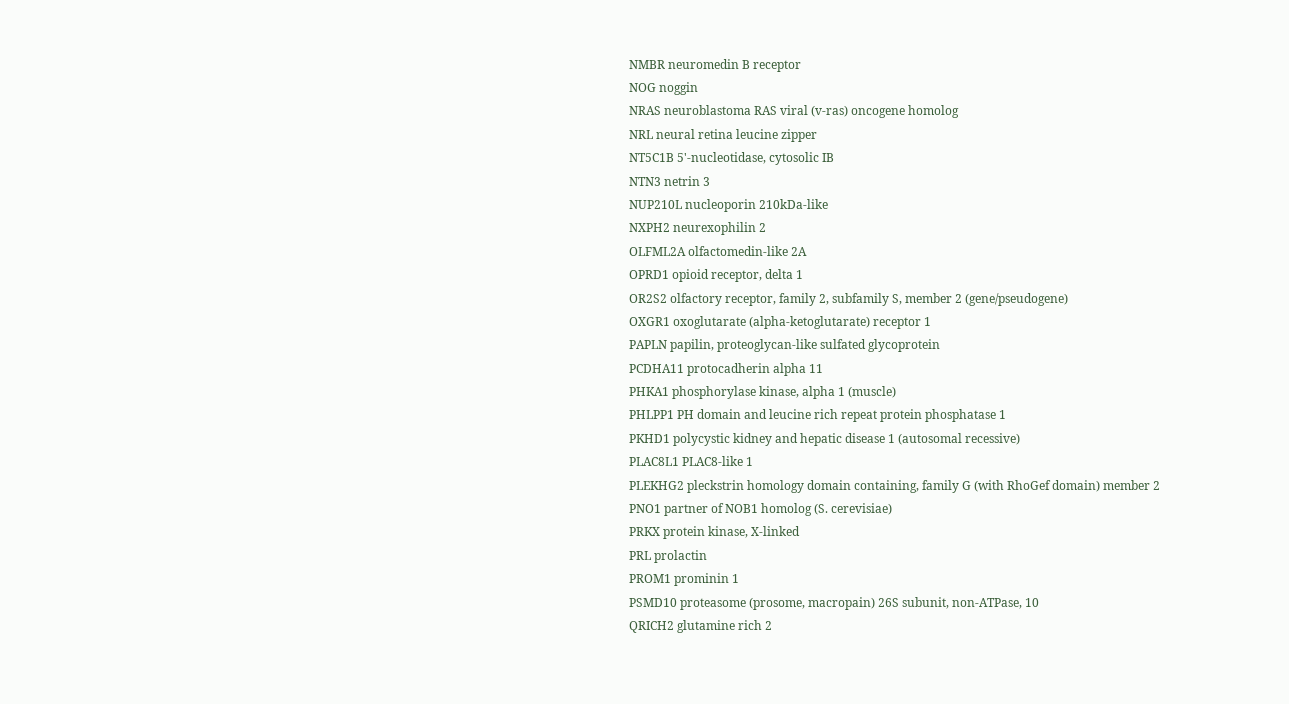NMBR neuromedin B receptor
NOG noggin
NRAS neuroblastoma RAS viral (v-ras) oncogene homolog
NRL neural retina leucine zipper
NT5C1B 5'-nucleotidase, cytosolic IB
NTN3 netrin 3
NUP210L nucleoporin 210kDa-like
NXPH2 neurexophilin 2
OLFML2A olfactomedin-like 2A
OPRD1 opioid receptor, delta 1
OR2S2 olfactory receptor, family 2, subfamily S, member 2 (gene/pseudogene)
OXGR1 oxoglutarate (alpha-ketoglutarate) receptor 1
PAPLN papilin, proteoglycan-like sulfated glycoprotein
PCDHA11 protocadherin alpha 11
PHKA1 phosphorylase kinase, alpha 1 (muscle)
PHLPP1 PH domain and leucine rich repeat protein phosphatase 1
PKHD1 polycystic kidney and hepatic disease 1 (autosomal recessive)
PLAC8L1 PLAC8-like 1
PLEKHG2 pleckstrin homology domain containing, family G (with RhoGef domain) member 2
PNO1 partner of NOB1 homolog (S. cerevisiae)
PRKX protein kinase, X-linked
PRL prolactin
PROM1 prominin 1
PSMD10 proteasome (prosome, macropain) 26S subunit, non-ATPase, 10
QRICH2 glutamine rich 2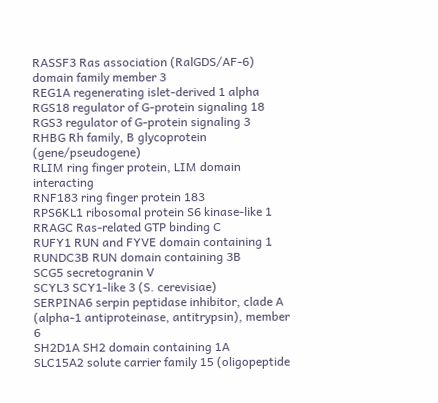RASSF3 Ras association (RalGDS/AF-6) domain family member 3
REG1A regenerating islet-derived 1 alpha
RGS18 regulator of G-protein signaling 18
RGS3 regulator of G-protein signaling 3
RHBG Rh family, B glycoprotein (gene/pseudogene)
RLIM ring finger protein, LIM domain interacting
RNF183 ring finger protein 183
RPS6KL1 ribosomal protein S6 kinase-like 1
RRAGC Ras-related GTP binding C
RUFY1 RUN and FYVE domain containing 1
RUNDC3B RUN domain containing 3B
SCG5 secretogranin V
SCYL3 SCY1-like 3 (S. cerevisiae)
SERPINA6 serpin peptidase inhibitor, clade A (alpha-1 antiproteinase, antitrypsin), member 6
SH2D1A SH2 domain containing 1A
SLC15A2 solute carrier family 15 (oligopeptide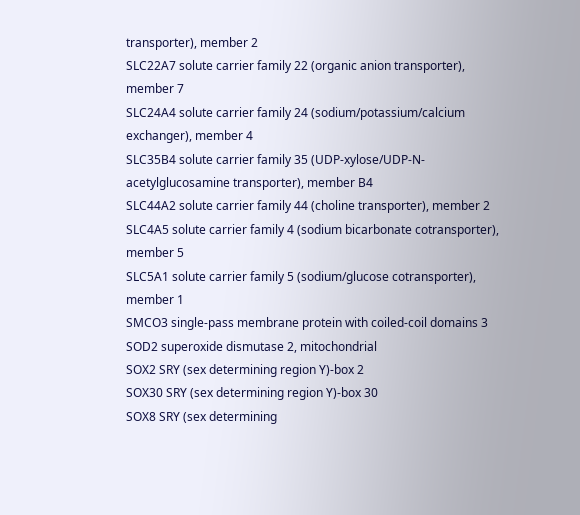transporter), member 2
SLC22A7 solute carrier family 22 (organic anion transporter), member 7
SLC24A4 solute carrier family 24 (sodium/potassium/calcium exchanger), member 4
SLC35B4 solute carrier family 35 (UDP-xylose/UDP-N-acetylglucosamine transporter), member B4
SLC44A2 solute carrier family 44 (choline transporter), member 2
SLC4A5 solute carrier family 4 (sodium bicarbonate cotransporter), member 5
SLC5A1 solute carrier family 5 (sodium/glucose cotransporter), member 1
SMCO3 single-pass membrane protein with coiled-coil domains 3
SOD2 superoxide dismutase 2, mitochondrial
SOX2 SRY (sex determining region Y)-box 2
SOX30 SRY (sex determining region Y)-box 30
SOX8 SRY (sex determining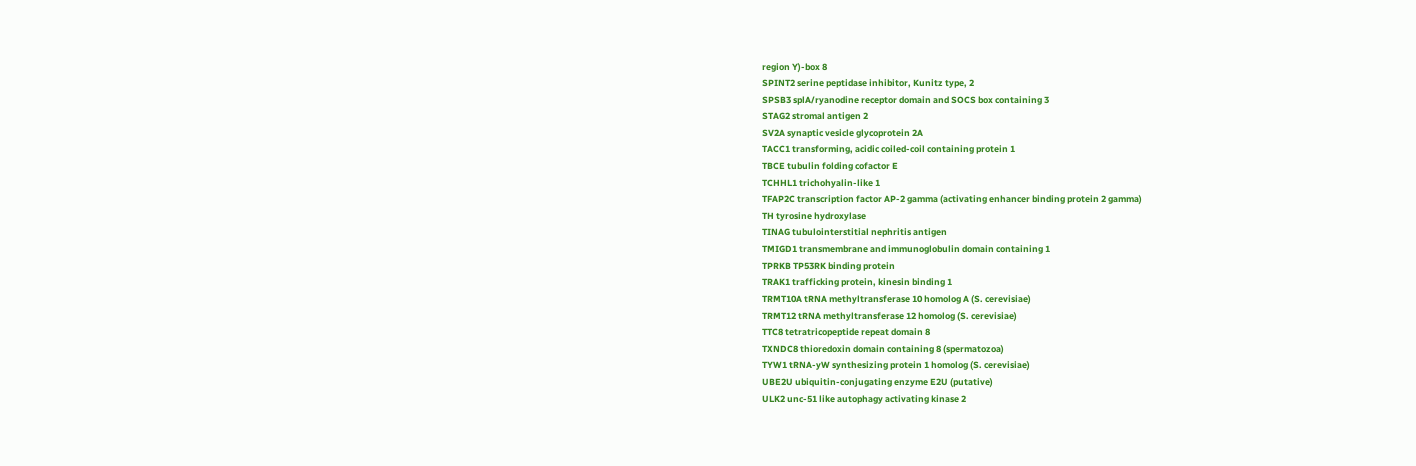region Y)-box 8
SPINT2 serine peptidase inhibitor, Kunitz type, 2
SPSB3 splA/ryanodine receptor domain and SOCS box containing 3
STAG2 stromal antigen 2
SV2A synaptic vesicle glycoprotein 2A
TACC1 transforming, acidic coiled-coil containing protein 1
TBCE tubulin folding cofactor E
TCHHL1 trichohyalin-like 1
TFAP2C transcription factor AP-2 gamma (activating enhancer binding protein 2 gamma)
TH tyrosine hydroxylase
TINAG tubulointerstitial nephritis antigen
TMIGD1 transmembrane and immunoglobulin domain containing 1
TPRKB TP53RK binding protein
TRAK1 trafficking protein, kinesin binding 1
TRMT10A tRNA methyltransferase 10 homolog A (S. cerevisiae)
TRMT12 tRNA methyltransferase 12 homolog (S. cerevisiae)
TTC8 tetratricopeptide repeat domain 8
TXNDC8 thioredoxin domain containing 8 (spermatozoa)
TYW1 tRNA-yW synthesizing protein 1 homolog (S. cerevisiae)
UBE2U ubiquitin-conjugating enzyme E2U (putative)
ULK2 unc-51 like autophagy activating kinase 2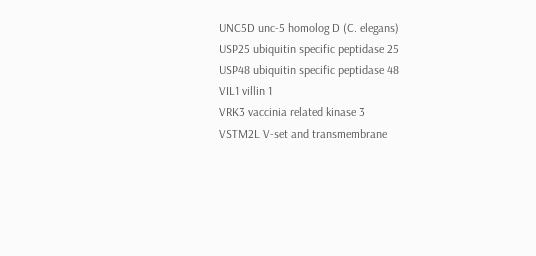UNC5D unc-5 homolog D (C. elegans)
USP25 ubiquitin specific peptidase 25
USP48 ubiquitin specific peptidase 48
VIL1 villin 1
VRK3 vaccinia related kinase 3
VSTM2L V-set and transmembrane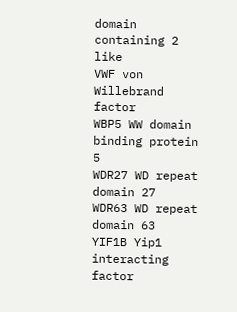domain containing 2 like
VWF von Willebrand factor
WBP5 WW domain binding protein 5
WDR27 WD repeat domain 27
WDR63 WD repeat domain 63
YIF1B Yip1 interacting factor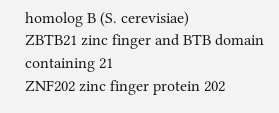homolog B (S. cerevisiae)
ZBTB21 zinc finger and BTB domain containing 21
ZNF202 zinc finger protein 202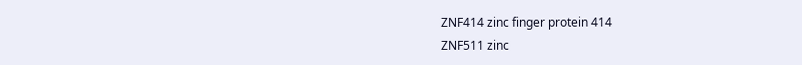ZNF414 zinc finger protein 414
ZNF511 zinc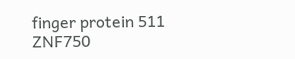finger protein 511
ZNF750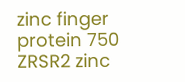zinc finger protein 750
ZRSR2 zinc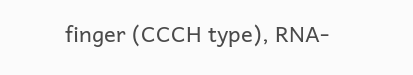finger (CCCH type), RNA-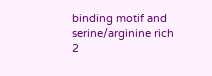binding motif and serine/arginine rich 2